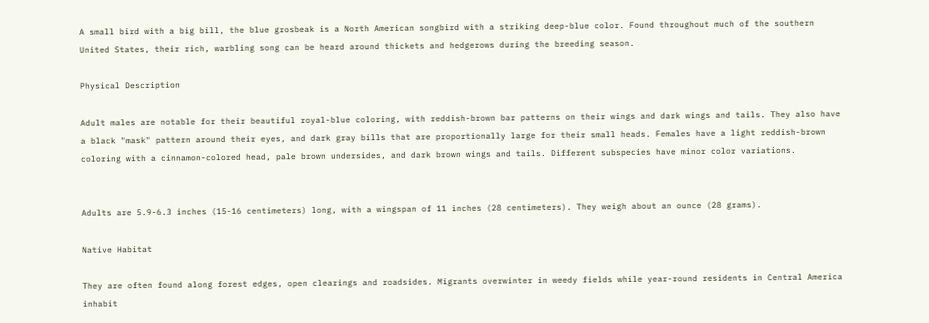A small bird with a big bill, the blue grosbeak is a North American songbird with a striking deep-blue color. Found throughout much of the southern United States, their rich, warbling song can be heard around thickets and hedgerows during the breeding season.

Physical Description

Adult males are notable for their beautiful royal-blue coloring, with reddish-brown bar patterns on their wings and dark wings and tails. They also have a black "mask" pattern around their eyes, and dark gray bills that are proportionally large for their small heads. Females have a light reddish-brown coloring with a cinnamon-colored head, pale brown undersides, and dark brown wings and tails. Different subspecies have minor color variations.


Adults are 5.9-6.3 inches (15-16 centimeters) long, with a wingspan of 11 inches (28 centimeters). They weigh about an ounce (28 grams).

Native Habitat

They are often found along forest edges, open clearings and roadsides. Migrants overwinter in weedy fields while year-round residents in Central America inhabit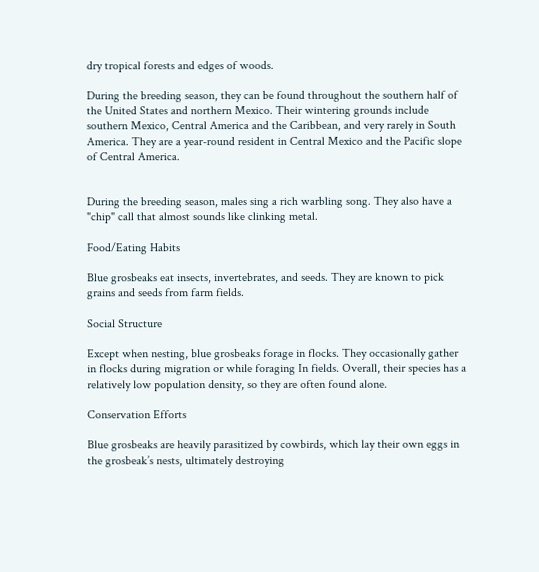dry tropical forests and edges of woods.

During the breeding season, they can be found throughout the southern half of the United States and northern Mexico. Their wintering grounds include southern Mexico, Central America and the Caribbean, and very rarely in South America. They are a year-round resident in Central Mexico and the Pacific slope of Central America.


During the breeding season, males sing a rich warbling song. They also have a "chip" call that almost sounds like clinking metal.

Food/Eating Habits

Blue grosbeaks eat insects, invertebrates, and seeds. They are known to pick grains and seeds from farm fields.

Social Structure

Except when nesting, blue grosbeaks forage in flocks. They occasionally gather in flocks during migration or while foraging In fields. Overall, their species has a relatively low population density, so they are often found alone.

Conservation Efforts

Blue grosbeaks are heavily parasitized by cowbirds, which lay their own eggs in the grosbeak’s nests, ultimately destroying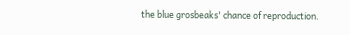the blue grosbeaks' chance of reproduction.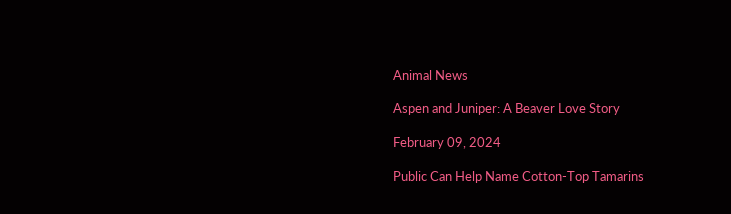Animal News

Aspen and Juniper: A Beaver Love Story

February 09, 2024

Public Can Help Name Cotton-Top Tamarins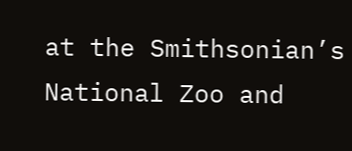at the Smithsonian’s National Zoo and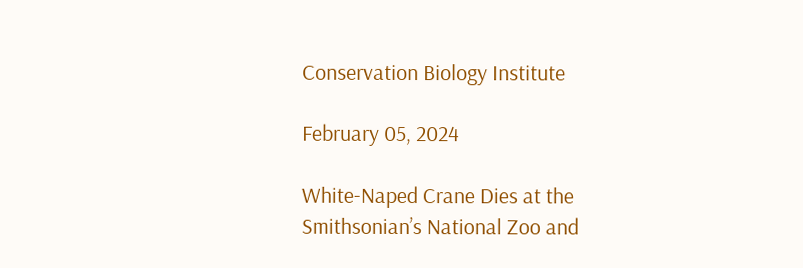Conservation Biology Institute

February 05, 2024

White-Naped Crane Dies at the Smithsonian’s National Zoo and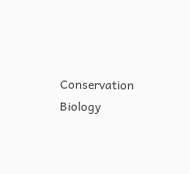Conservation Biology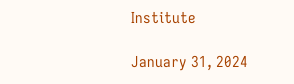Institute

January 31, 2024